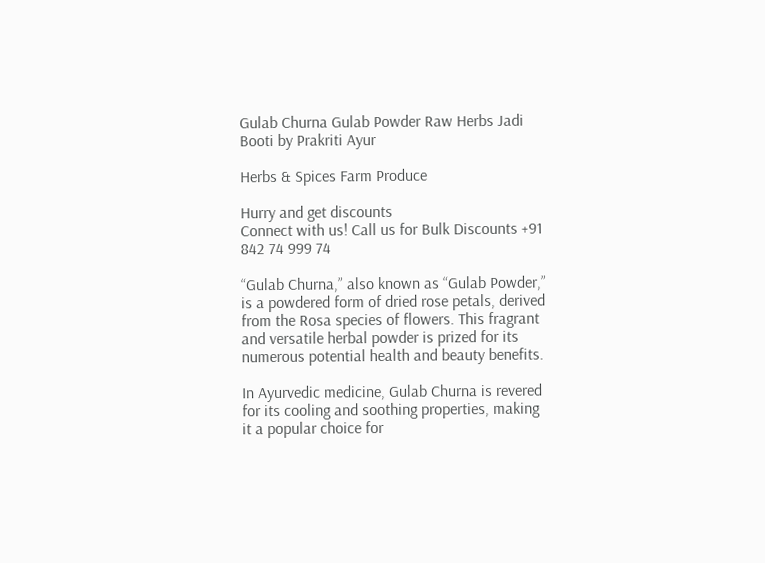Gulab Churna Gulab Powder Raw Herbs Jadi Booti by Prakriti Ayur

Herbs & Spices Farm Produce

Hurry and get discounts
Connect with us! Call us for Bulk Discounts +91 842 74 999 74

“Gulab Churna,” also known as “Gulab Powder,” is a powdered form of dried rose petals, derived from the Rosa species of flowers. This fragrant and versatile herbal powder is prized for its numerous potential health and beauty benefits.

In Ayurvedic medicine, Gulab Churna is revered for its cooling and soothing properties, making it a popular choice for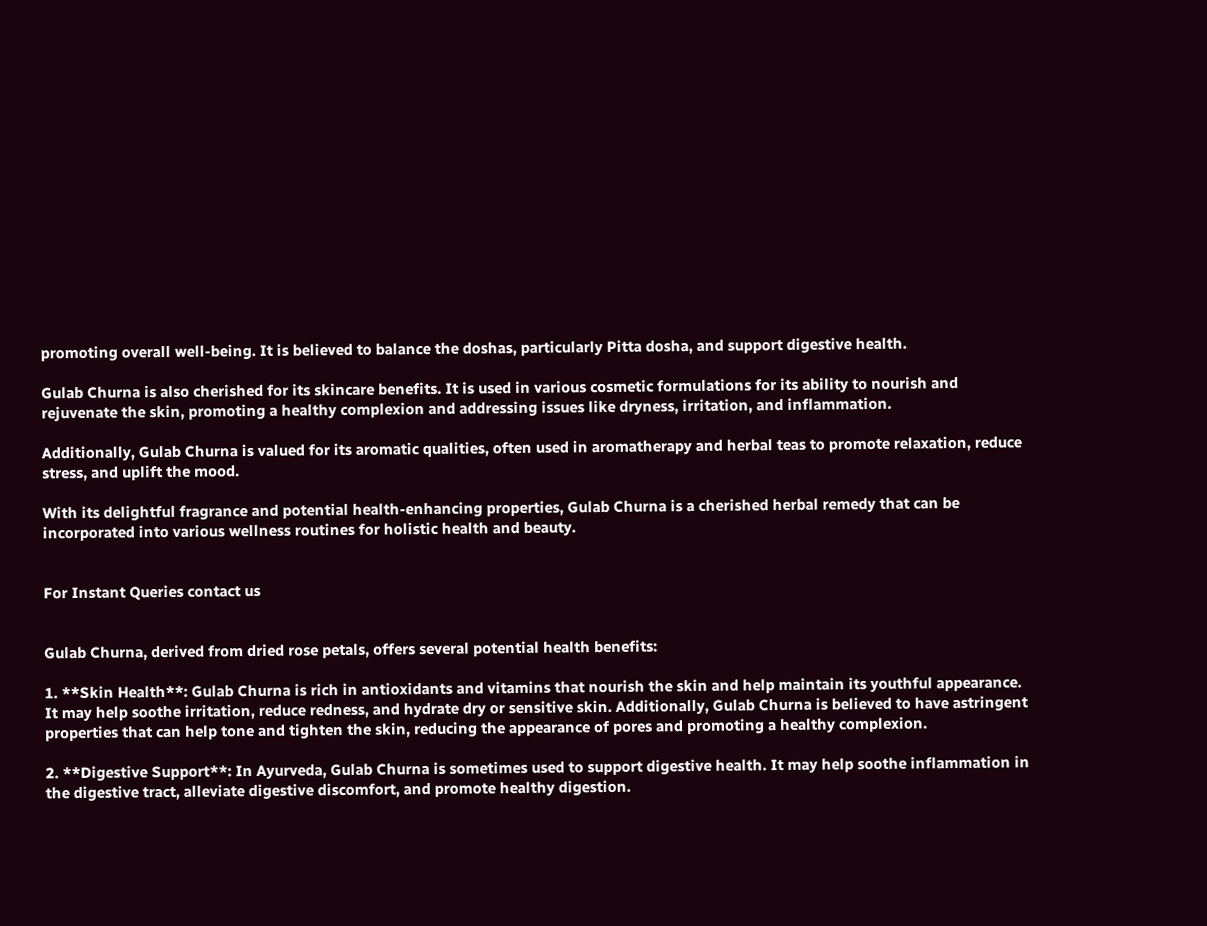promoting overall well-being. It is believed to balance the doshas, particularly Pitta dosha, and support digestive health.

Gulab Churna is also cherished for its skincare benefits. It is used in various cosmetic formulations for its ability to nourish and rejuvenate the skin, promoting a healthy complexion and addressing issues like dryness, irritation, and inflammation.

Additionally, Gulab Churna is valued for its aromatic qualities, often used in aromatherapy and herbal teas to promote relaxation, reduce stress, and uplift the mood.

With its delightful fragrance and potential health-enhancing properties, Gulab Churna is a cherished herbal remedy that can be incorporated into various wellness routines for holistic health and beauty.


For Instant Queries contact us


Gulab Churna, derived from dried rose petals, offers several potential health benefits:

1. **Skin Health**: Gulab Churna is rich in antioxidants and vitamins that nourish the skin and help maintain its youthful appearance. It may help soothe irritation, reduce redness, and hydrate dry or sensitive skin. Additionally, Gulab Churna is believed to have astringent properties that can help tone and tighten the skin, reducing the appearance of pores and promoting a healthy complexion.

2. **Digestive Support**: In Ayurveda, Gulab Churna is sometimes used to support digestive health. It may help soothe inflammation in the digestive tract, alleviate digestive discomfort, and promote healthy digestion.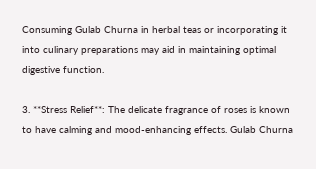Consuming Gulab Churna in herbal teas or incorporating it into culinary preparations may aid in maintaining optimal digestive function.

3. **Stress Relief**: The delicate fragrance of roses is known to have calming and mood-enhancing effects. Gulab Churna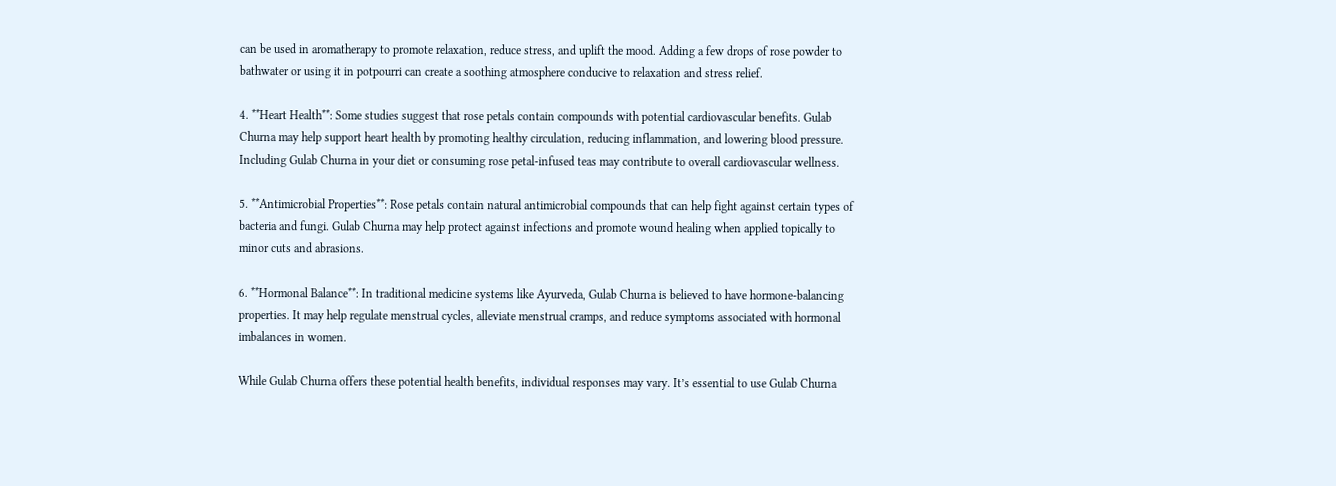can be used in aromatherapy to promote relaxation, reduce stress, and uplift the mood. Adding a few drops of rose powder to bathwater or using it in potpourri can create a soothing atmosphere conducive to relaxation and stress relief.

4. **Heart Health**: Some studies suggest that rose petals contain compounds with potential cardiovascular benefits. Gulab Churna may help support heart health by promoting healthy circulation, reducing inflammation, and lowering blood pressure. Including Gulab Churna in your diet or consuming rose petal-infused teas may contribute to overall cardiovascular wellness.

5. **Antimicrobial Properties**: Rose petals contain natural antimicrobial compounds that can help fight against certain types of bacteria and fungi. Gulab Churna may help protect against infections and promote wound healing when applied topically to minor cuts and abrasions.

6. **Hormonal Balance**: In traditional medicine systems like Ayurveda, Gulab Churna is believed to have hormone-balancing properties. It may help regulate menstrual cycles, alleviate menstrual cramps, and reduce symptoms associated with hormonal imbalances in women.

While Gulab Churna offers these potential health benefits, individual responses may vary. It’s essential to use Gulab Churna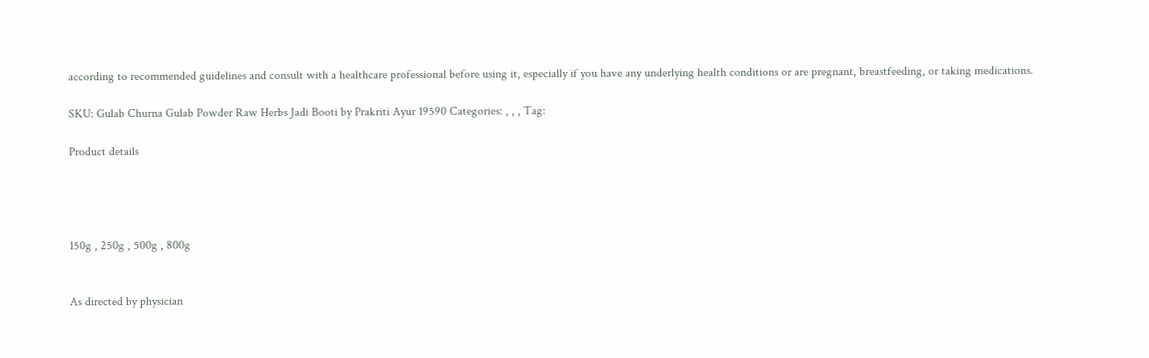according to recommended guidelines and consult with a healthcare professional before using it, especially if you have any underlying health conditions or are pregnant, breastfeeding, or taking medications.

SKU: Gulab Churna Gulab Powder Raw Herbs Jadi Booti by Prakriti Ayur 19590 Categories: , , , Tag:

Product details




150g , 250g , 500g , 800g


As directed by physician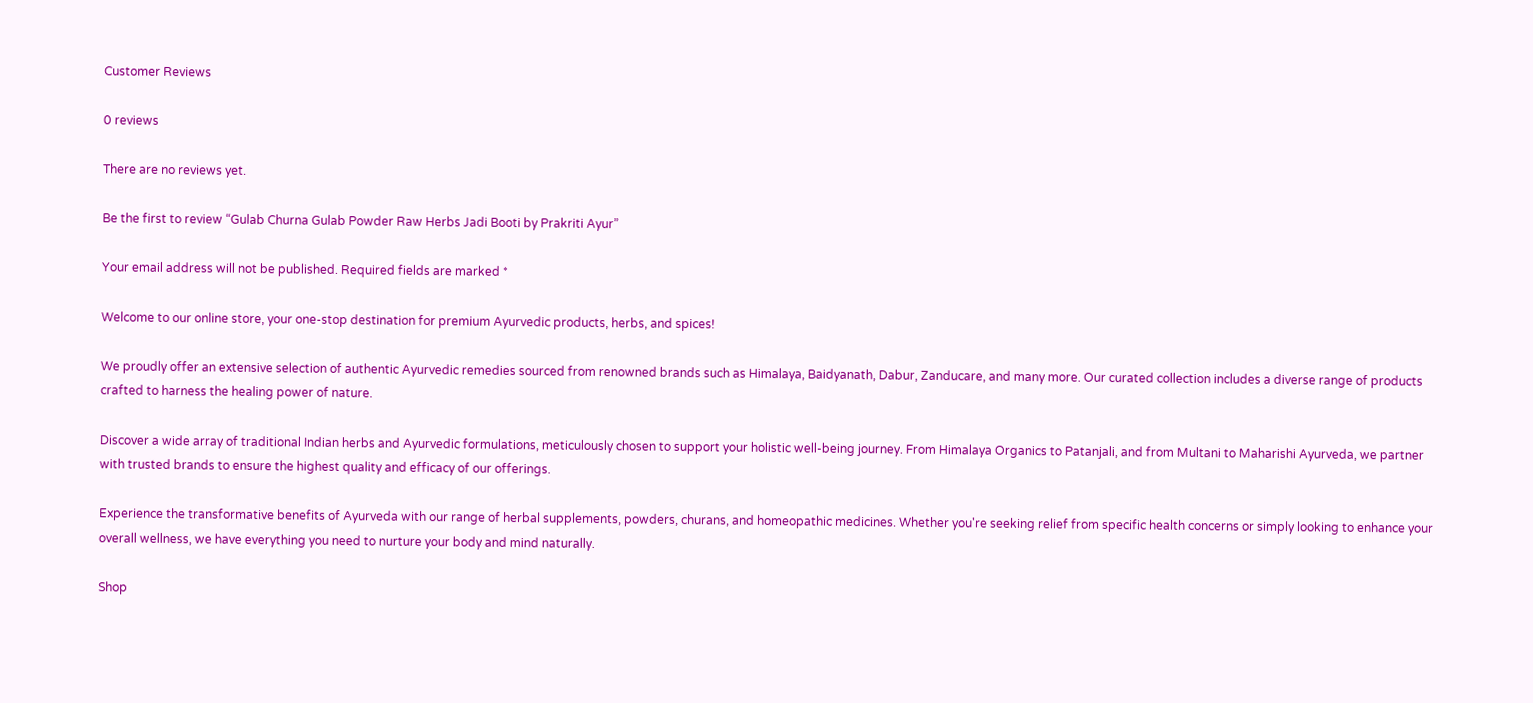Customer Reviews

0 reviews

There are no reviews yet.

Be the first to review “Gulab Churna Gulab Powder Raw Herbs Jadi Booti by Prakriti Ayur”

Your email address will not be published. Required fields are marked *

Welcome to our online store, your one-stop destination for premium Ayurvedic products, herbs, and spices!

We proudly offer an extensive selection of authentic Ayurvedic remedies sourced from renowned brands such as Himalaya, Baidyanath, Dabur, Zanducare, and many more. Our curated collection includes a diverse range of products crafted to harness the healing power of nature.

Discover a wide array of traditional Indian herbs and Ayurvedic formulations, meticulously chosen to support your holistic well-being journey. From Himalaya Organics to Patanjali, and from Multani to Maharishi Ayurveda, we partner with trusted brands to ensure the highest quality and efficacy of our offerings.

Experience the transformative benefits of Ayurveda with our range of herbal supplements, powders, churans, and homeopathic medicines. Whether you're seeking relief from specific health concerns or simply looking to enhance your overall wellness, we have everything you need to nurture your body and mind naturally.

Shop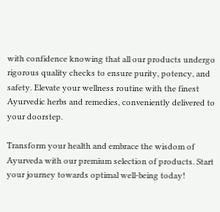with confidence knowing that all our products undergo rigorous quality checks to ensure purity, potency, and safety. Elevate your wellness routine with the finest Ayurvedic herbs and remedies, conveniently delivered to your doorstep.

Transform your health and embrace the wisdom of Ayurveda with our premium selection of products. Start your journey towards optimal well-being today!